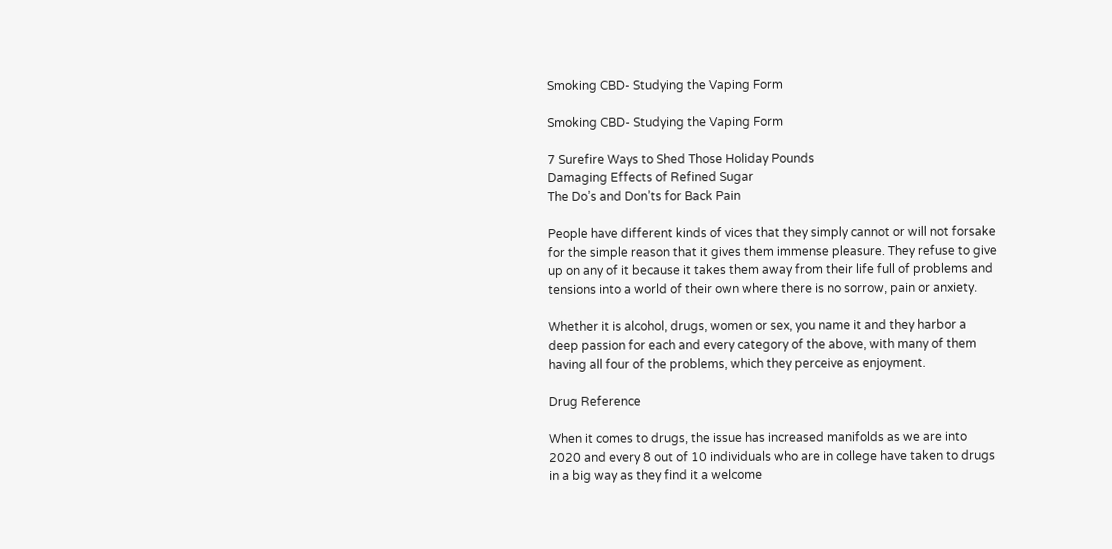Smoking CBD- Studying the Vaping Form

Smoking CBD- Studying the Vaping Form

7 Surefire Ways to Shed Those Holiday Pounds
Damaging Effects of Refined Sugar
The Do’s and Don’ts for Back Pain

People have different kinds of vices that they simply cannot or will not forsake for the simple reason that it gives them immense pleasure. They refuse to give up on any of it because it takes them away from their life full of problems and tensions into a world of their own where there is no sorrow, pain or anxiety.

Whether it is alcohol, drugs, women or sex, you name it and they harbor a deep passion for each and every category of the above, with many of them having all four of the problems, which they perceive as enjoyment.

Drug Reference

When it comes to drugs, the issue has increased manifolds as we are into 2020 and every 8 out of 10 individuals who are in college have taken to drugs in a big way as they find it a welcome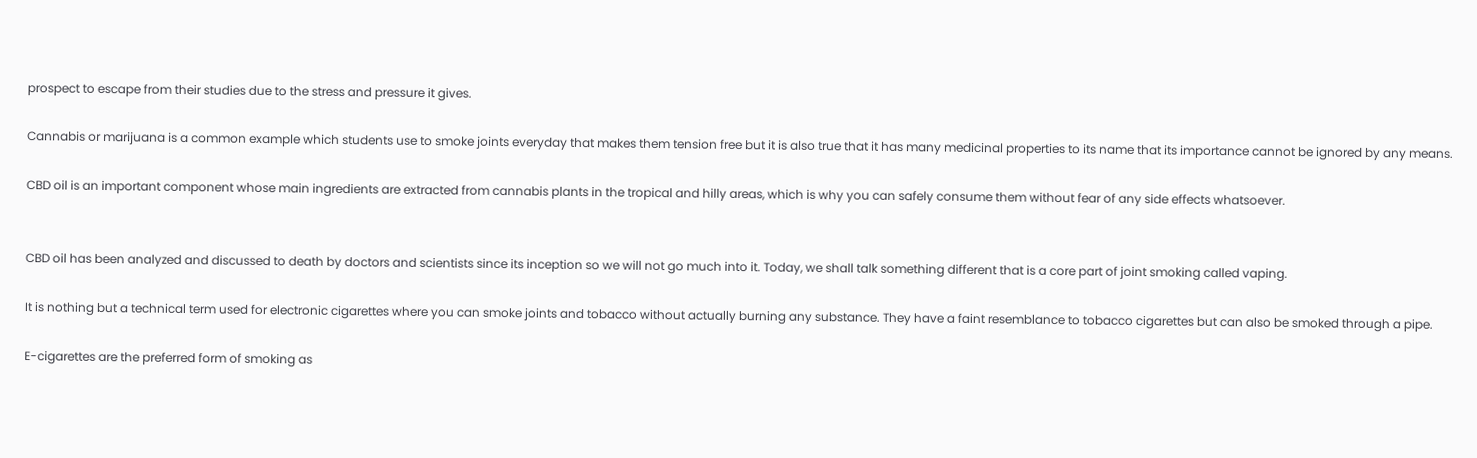prospect to escape from their studies due to the stress and pressure it gives.

Cannabis or marijuana is a common example which students use to smoke joints everyday that makes them tension free but it is also true that it has many medicinal properties to its name that its importance cannot be ignored by any means.

CBD oil is an important component whose main ingredients are extracted from cannabis plants in the tropical and hilly areas, which is why you can safely consume them without fear of any side effects whatsoever.


CBD oil has been analyzed and discussed to death by doctors and scientists since its inception so we will not go much into it. Today, we shall talk something different that is a core part of joint smoking called vaping.

It is nothing but a technical term used for electronic cigarettes where you can smoke joints and tobacco without actually burning any substance. They have a faint resemblance to tobacco cigarettes but can also be smoked through a pipe.

E-cigarettes are the preferred form of smoking as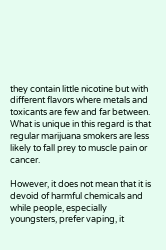they contain little nicotine but with different flavors where metals and toxicants are few and far between. What is unique in this regard is that regular marijuana smokers are less likely to fall prey to muscle pain or cancer.

However, it does not mean that it is devoid of harmful chemicals and while people, especially youngsters, prefer vaping, it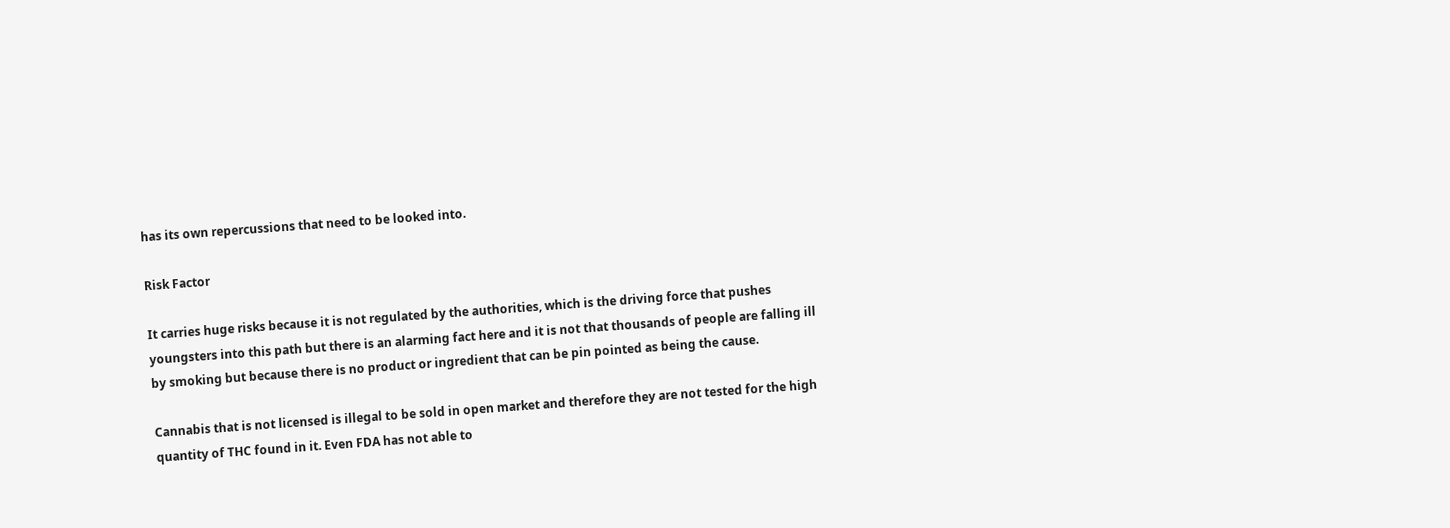has its own repercussions that need to be looked into.

Risk Factor

It carries huge risks because it is not regulated by the authorities, which is the driving force that pushes youngsters into this path but there is an alarming fact here and it is not that thousands of people are falling ill by smoking but because there is no product or ingredient that can be pin pointed as being the cause.

Cannabis that is not licensed is illegal to be sold in open market and therefore they are not tested for the high quantity of THC found in it. Even FDA has not able to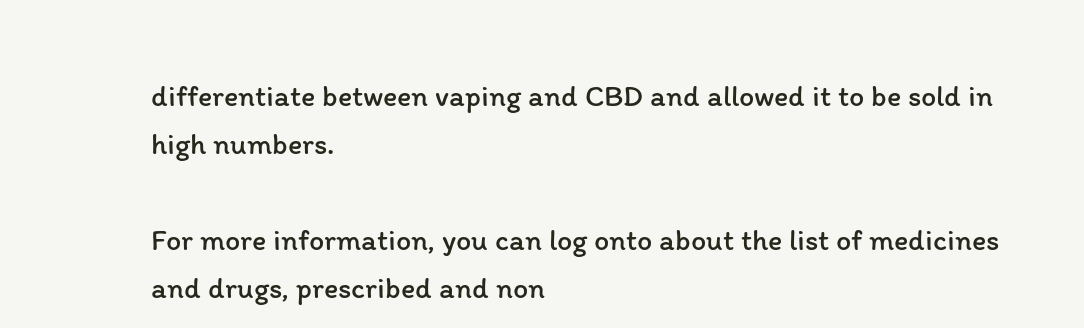differentiate between vaping and CBD and allowed it to be sold in high numbers.

For more information, you can log onto about the list of medicines and drugs, prescribed and non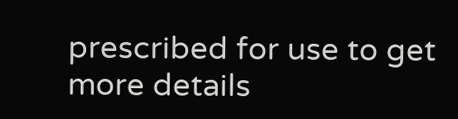prescribed for use to get more details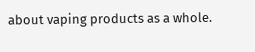about vaping products as a whole.